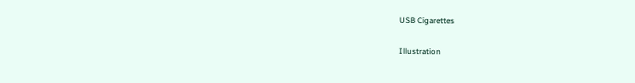USB Cigarettes

Illustration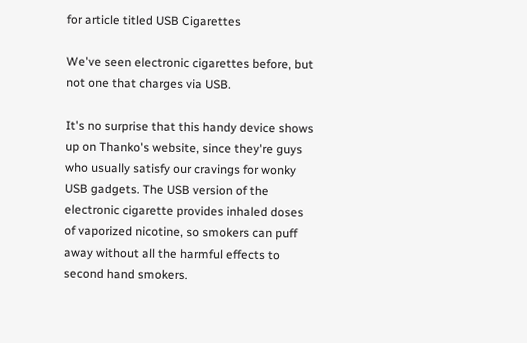for article titled USB Cigarettes

We've seen electronic cigarettes before, but not one that charges via USB.

It's no surprise that this handy device shows up on Thanko's website, since they're guys who usually satisfy our cravings for wonky USB gadgets. The USB version of the electronic cigarette provides inhaled doses of vaporized nicotine, so smokers can puff away without all the harmful effects to second hand smokers.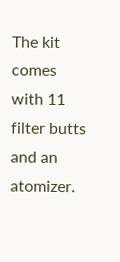The kit comes with 11 filter butts and an atomizer.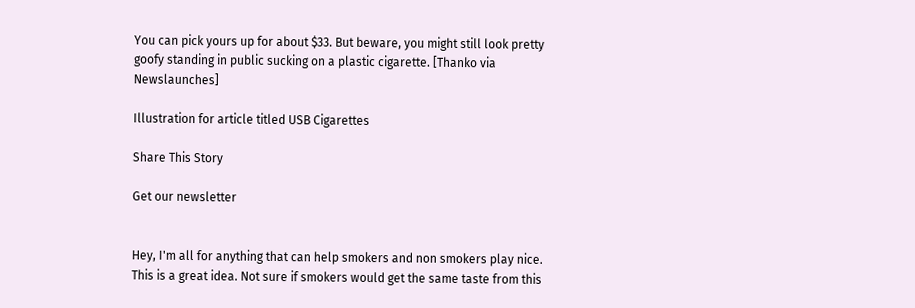You can pick yours up for about $33. But beware, you might still look pretty goofy standing in public sucking on a plastic cigarette. [Thanko via Newslaunches]

Illustration for article titled USB Cigarettes

Share This Story

Get our newsletter


Hey, I'm all for anything that can help smokers and non smokers play nice. This is a great idea. Not sure if smokers would get the same taste from this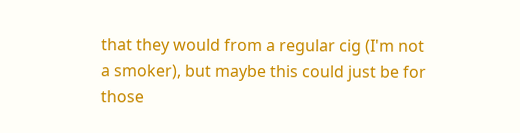that they would from a regular cig (I'm not a smoker), but maybe this could just be for those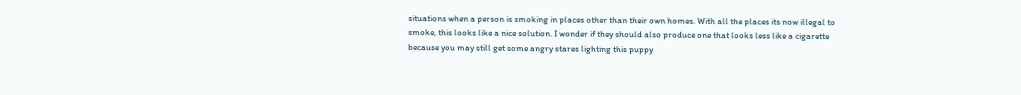situations when a person is smoking in places other than their own homes. With all the places its now illegal to smoke, this looks like a nice solution. I wonder if they should also produce one that looks less like a cigarette because you may still get some angry stares lighting this puppy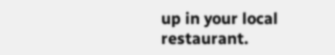up in your local restaurant.